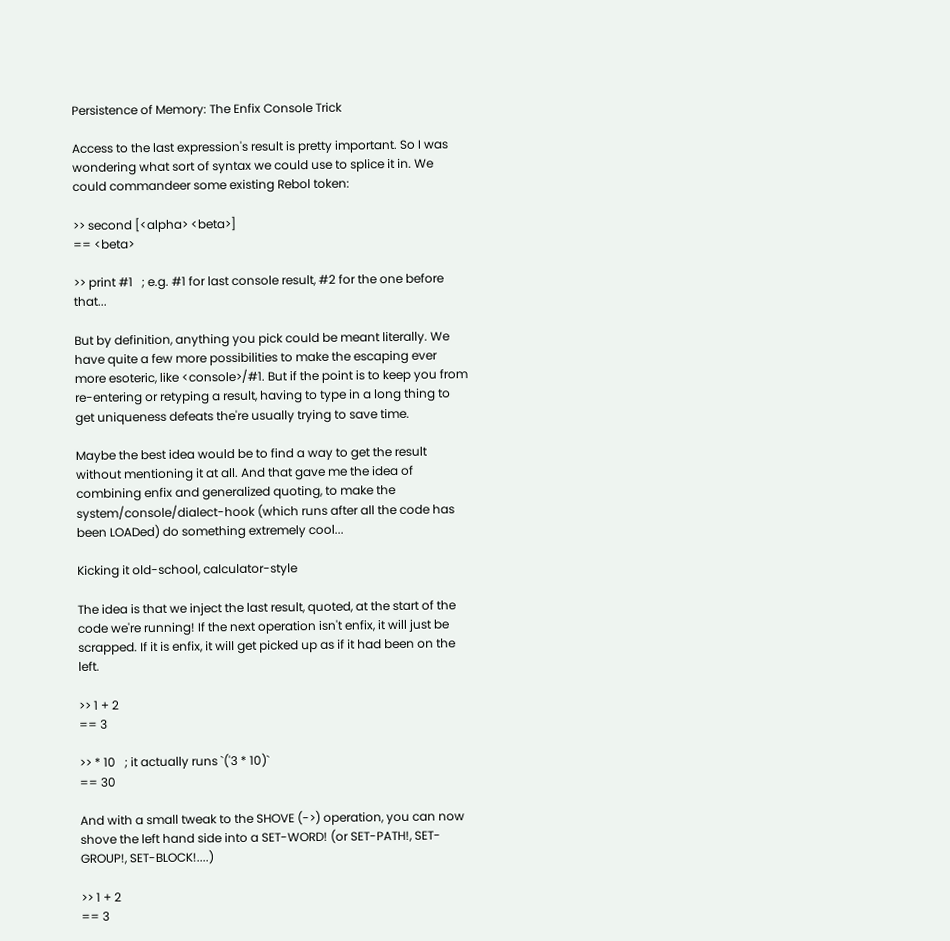Persistence of Memory: The Enfix Console Trick

Access to the last expression's result is pretty important. So I was wondering what sort of syntax we could use to splice it in. We could commandeer some existing Rebol token:

>> second [<alpha> <beta>]
== <beta>

>> print #1   ; e.g. #1 for last console result, #2 for the one before that...

But by definition, anything you pick could be meant literally. We have quite a few more possibilities to make the escaping ever more esoteric, like <console>/#1. But if the point is to keep you from re-entering or retyping a result, having to type in a long thing to get uniqueness defeats the're usually trying to save time.

Maybe the best idea would be to find a way to get the result without mentioning it at all. And that gave me the idea of combining enfix and generalized quoting, to make the system/console/dialect-hook (which runs after all the code has been LOADed) do something extremely cool...

Kicking it old-school, calculator-style

The idea is that we inject the last result, quoted, at the start of the code we're running! If the next operation isn't enfix, it will just be scrapped. If it is enfix, it will get picked up as if it had been on the left.

>> 1 + 2
== 3

>> * 10   ; it actually runs `('3 * 10)`
== 30

And with a small tweak to the SHOVE (->) operation, you can now shove the left hand side into a SET-WORD! (or SET-PATH!, SET-GROUP!, SET-BLOCK!....)

>> 1 + 2
== 3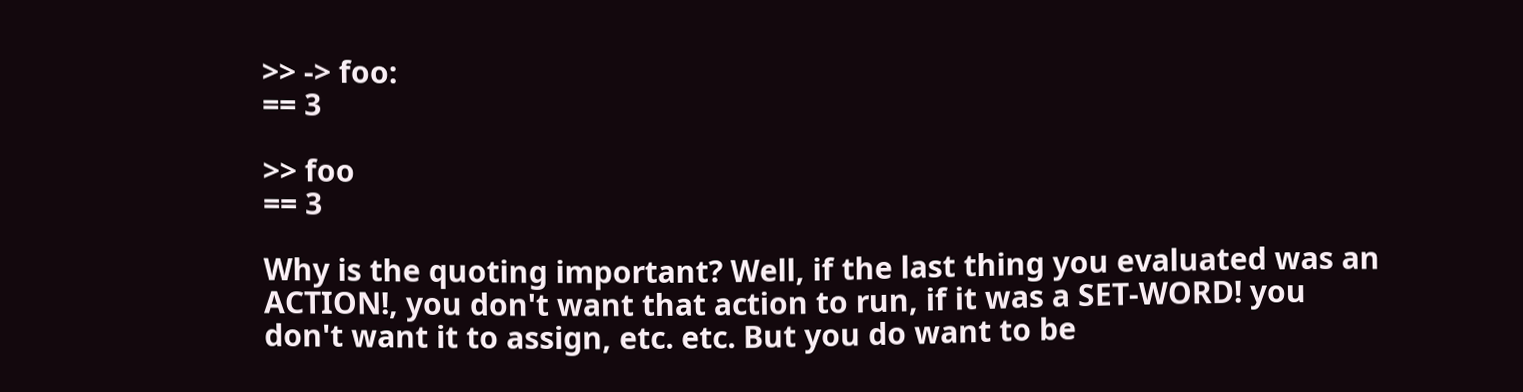>> -> foo:
== 3

>> foo
== 3

Why is the quoting important? Well, if the last thing you evaluated was an ACTION!, you don't want that action to run, if it was a SET-WORD! you don't want it to assign, etc. etc. But you do want to be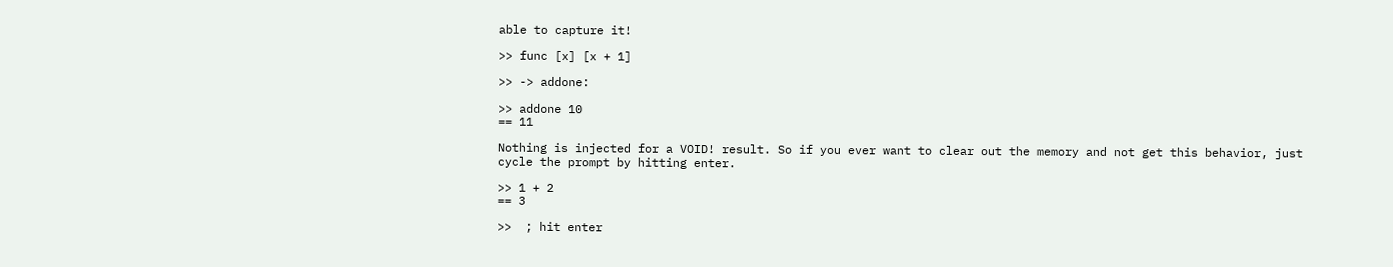able to capture it!

>> func [x] [x + 1]

>> -> addone:

>> addone 10
== 11

Nothing is injected for a VOID! result. So if you ever want to clear out the memory and not get this behavior, just cycle the prompt by hitting enter.

>> 1 + 2
== 3

>>  ; hit enter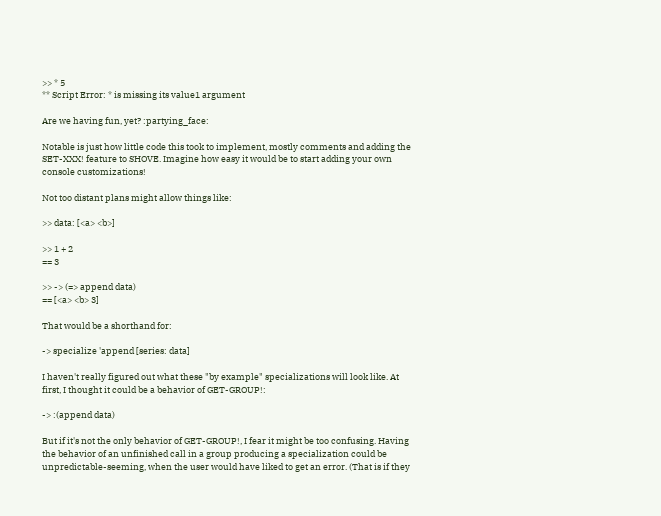>> * 5
** Script Error: * is missing its value1 argument

Are we having fun, yet? :partying_face:

Notable is just how little code this took to implement, mostly comments and adding the SET-XXX! feature to SHOVE. Imagine how easy it would be to start adding your own console customizations!

Not too distant plans might allow things like:

>> data: [<a> <b>]

>> 1 + 2
== 3

>> -> (=> append data)
== [<a> <b> 3]

That would be a shorthand for:

-> specialize 'append [series: data]

I haven't really figured out what these "by example" specializations will look like. At first, I thought it could be a behavior of GET-GROUP!:

-> :(append data)

But if it's not the only behavior of GET-GROUP!, I fear it might be too confusing. Having the behavior of an unfinished call in a group producing a specialization could be unpredictable-seeming, when the user would have liked to get an error. (That is if they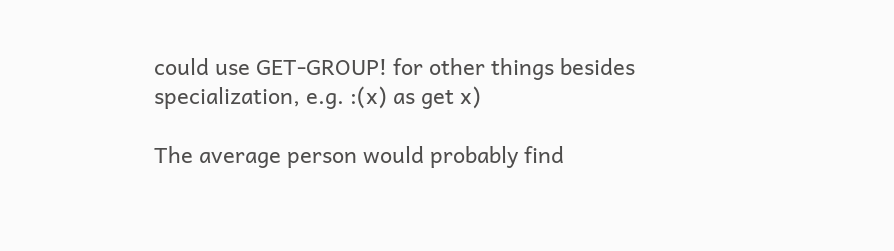could use GET-GROUP! for other things besides specialization, e.g. :(x) as get x)

The average person would probably find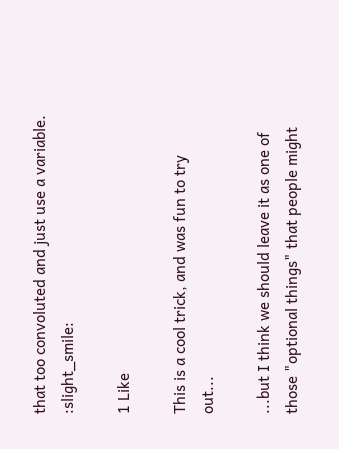that too convoluted and just use a variable. :slight_smile:

1 Like

This is a cool trick, and was fun to try out...

...but I think we should leave it as one of those "optional things" that people might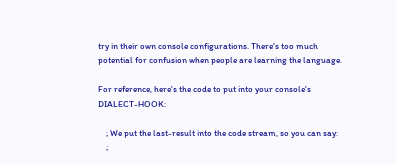try in their own console configurations. There's too much potential for confusion when people are learning the language.

For reference, here's the code to put into your console's DIALECT-HOOK:

    ; We put the last-result into the code stream, so you can say:
    ;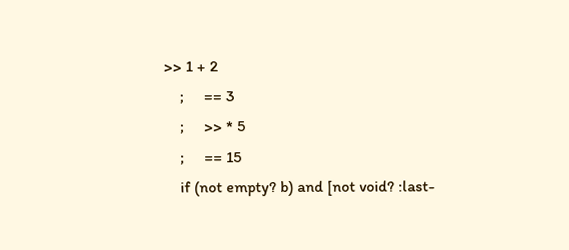>> 1 + 2
    ;     == 3
    ;     >> * 5
    ;     == 15
    if (not empty? b) and [not void? :last-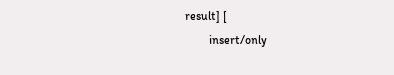result] [
        insert/only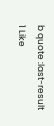b quote :last-result
1 Like